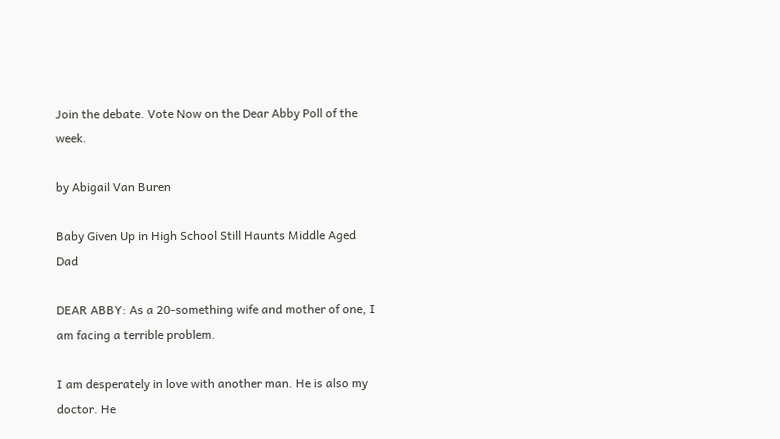Join the debate. Vote Now on the Dear Abby Poll of the week.

by Abigail Van Buren

Baby Given Up in High School Still Haunts Middle Aged Dad

DEAR ABBY: As a 20-something wife and mother of one, I am facing a terrible problem.

I am desperately in love with another man. He is also my doctor. He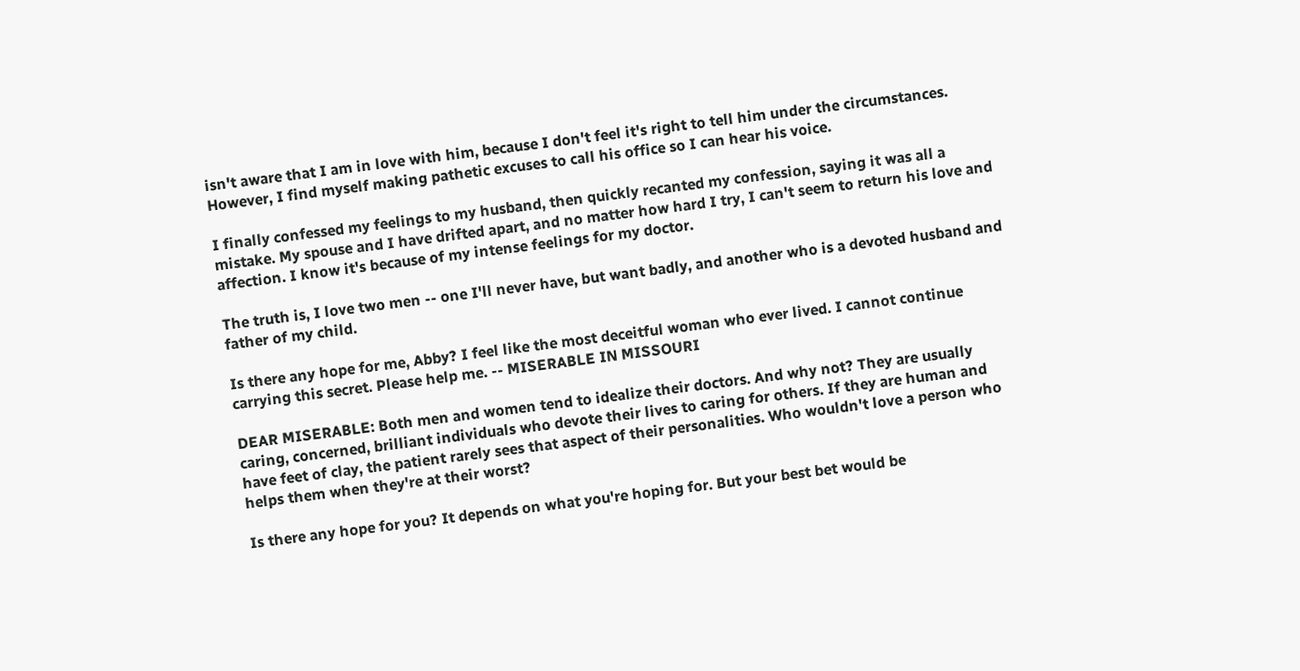isn't aware that I am in love with him, because I don't feel it's right to tell him under the circumstances. However, I find myself making pathetic excuses to call his office so I can hear his voice.

I finally confessed my feelings to my husband, then quickly recanted my confession, saying it was all a mistake. My spouse and I have drifted apart, and no matter how hard I try, I can't seem to return his love and affection. I know it's because of my intense feelings for my doctor.

The truth is, I love two men -- one I'll never have, but want badly, and another who is a devoted husband and father of my child.

Is there any hope for me, Abby? I feel like the most deceitful woman who ever lived. I cannot continue carrying this secret. Please help me. -- MISERABLE IN MISSOURI

DEAR MISERABLE: Both men and women tend to idealize their doctors. And why not? They are usually caring, concerned, brilliant individuals who devote their lives to caring for others. If they are human and have feet of clay, the patient rarely sees that aspect of their personalities. Who wouldn't love a person who helps them when they're at their worst?

Is there any hope for you? It depends on what you're hoping for. But your best bet would be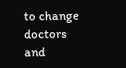to change doctors and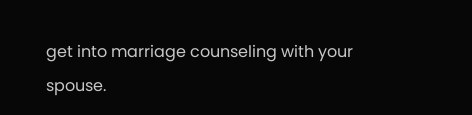get into marriage counseling with your spouse.